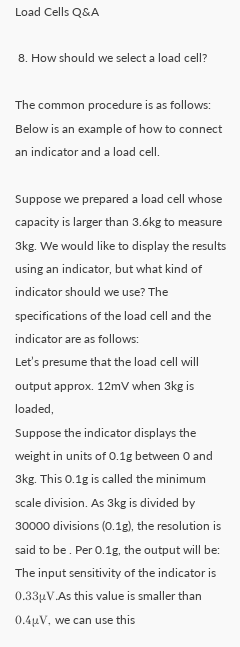Load Cells Q&A

 8. How should we select a load cell?

The common procedure is as follows:
Below is an example of how to connect an indicator and a load cell.

Suppose we prepared a load cell whose capacity is larger than 3.6kg to measure 3kg. We would like to display the results using an indicator, but what kind of indicator should we use? The specifications of the load cell and the indicator are as follows:
Let’s presume that the load cell will output approx. 12mV when 3kg is loaded,
Suppose the indicator displays the weight in units of 0.1g between 0 and 3kg. This 0.1g is called the minimum scale division. As 3kg is divided by 30000 divisions (0.1g), the resolution is said to be . Per 0.1g, the output will be:
The input sensitivity of the indicator is 0.33μV.As this value is smaller than 0.4μV, we can use this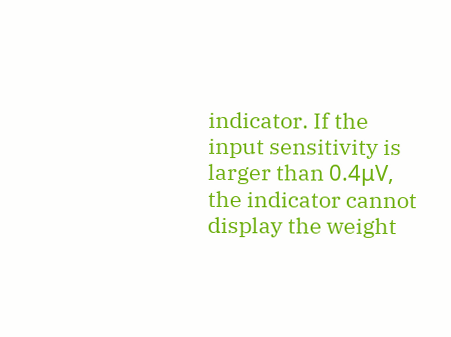indicator. If the input sensitivity is larger than 0.4μV, the indicator cannot display the weight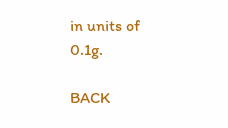in units of 0.1g.

BACK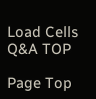Load Cells Q&A TOP

Page Top